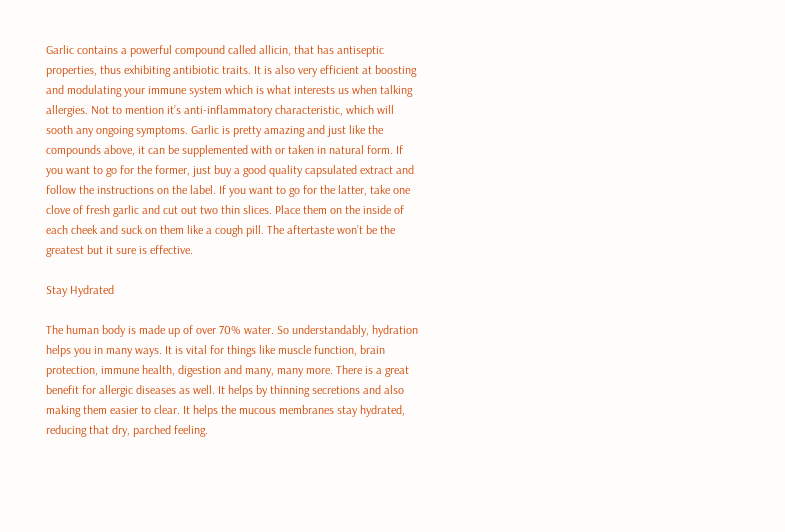Garlic contains a powerful compound called allicin, that has antiseptic properties, thus exhibiting antibiotic traits. It is also very efficient at boosting and modulating your immune system which is what interests us when talking allergies. Not to mention it’s anti-inflammatory characteristic, which will sooth any ongoing symptoms. Garlic is pretty amazing and just like the compounds above, it can be supplemented with or taken in natural form. If you want to go for the former, just buy a good quality capsulated extract and follow the instructions on the label. If you want to go for the latter, take one clove of fresh garlic and cut out two thin slices. Place them on the inside of each cheek and suck on them like a cough pill. The aftertaste won’t be the greatest but it sure is effective.

Stay Hydrated

The human body is made up of over 70% water. So understandably, hydration helps you in many ways. It is vital for things like muscle function, brain protection, immune health, digestion and many, many more. There is a great benefit for allergic diseases as well. It helps by thinning secretions and also making them easier to clear. It helps the mucous membranes stay hydrated, reducing that dry, parched feeling.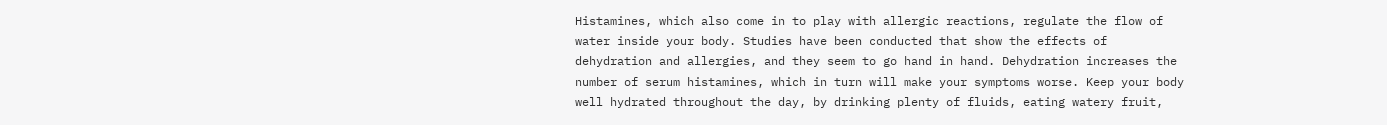Histamines, which also come in to play with allergic reactions, regulate the flow of water inside your body. Studies have been conducted that show the effects of dehydration and allergies, and they seem to go hand in hand. Dehydration increases the number of serum histamines, which in turn will make your symptoms worse. Keep your body well hydrated throughout the day, by drinking plenty of fluids, eating watery fruit,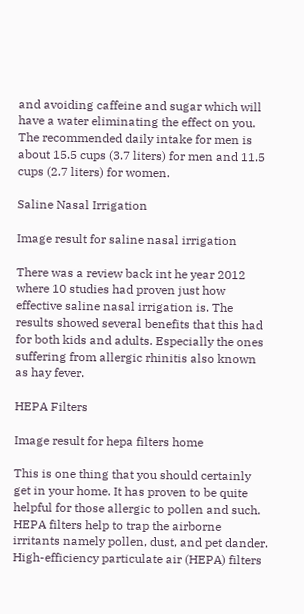and avoiding caffeine and sugar which will have a water eliminating the effect on you. The recommended daily intake for men is about 15.5 cups (3.7 liters) for men and 11.5 cups (2.7 liters) for women.

Saline Nasal Irrigation

Image result for saline nasal irrigation

There was a review back int he year 2012 where 10 studies had proven just how effective saline nasal irrigation is. The results showed several benefits that this had for both kids and adults. Especially the ones suffering from allergic rhinitis also known as hay fever.

HEPA Filters

Image result for hepa filters home

This is one thing that you should certainly get in your home. It has proven to be quite helpful for those allergic to pollen and such. HEPA filters help to trap the airborne irritants namely pollen, dust, and pet dander. High-efficiency particulate air (HEPA) filters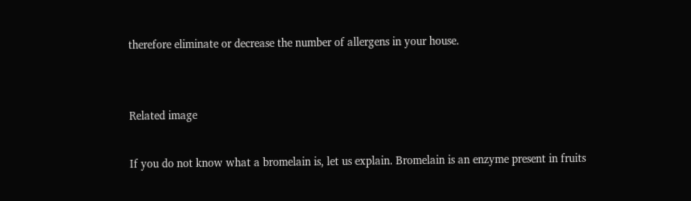therefore eliminate or decrease the number of allergens in your house.


Related image

If you do not know what a bromelain is, let us explain. Bromelain is an enzyme present in fruits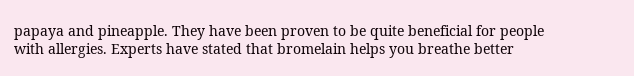papaya and pineapple. They have been proven to be quite beneficial for people with allergies. Experts have stated that bromelain helps you breathe better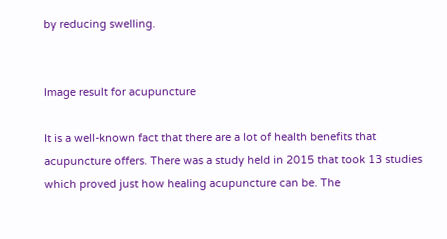by reducing swelling.


Image result for acupuncture

It is a well-known fact that there are a lot of health benefits that acupuncture offers. There was a study held in 2015 that took 13 studies which proved just how healing acupuncture can be. The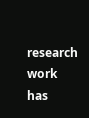research work has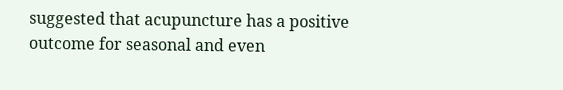suggested that acupuncture has a positive outcome for seasonal and even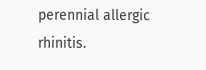perennial allergic rhinitis.